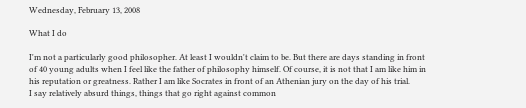Wednesday, February 13, 2008

What I do

I'm not a particularly good philosopher. At least I wouldn't claim to be. But there are days standing in front of 40 young adults when I feel like the father of philosophy himself. Of course, it is not that I am like him in his reputation or greatness. Rather I am like Socrates in front of an Athenian jury on the day of his trial.
I say relatively absurd things, things that go right against common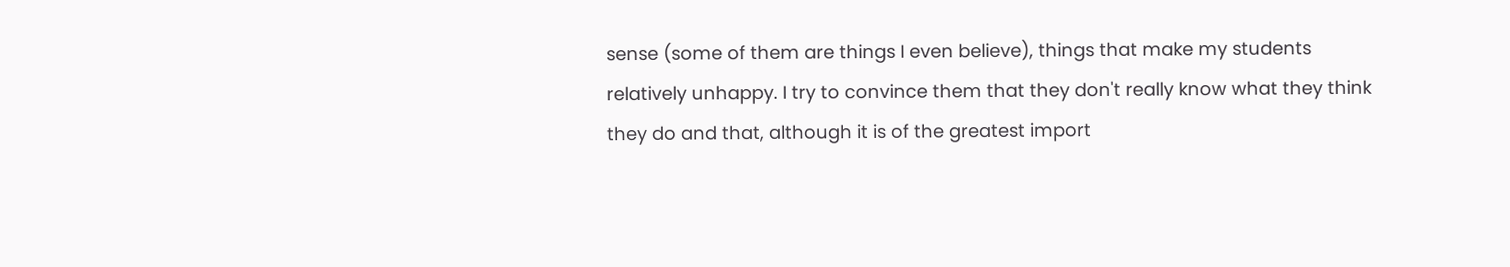sense (some of them are things I even believe), things that make my students relatively unhappy. I try to convince them that they don't really know what they think they do and that, although it is of the greatest import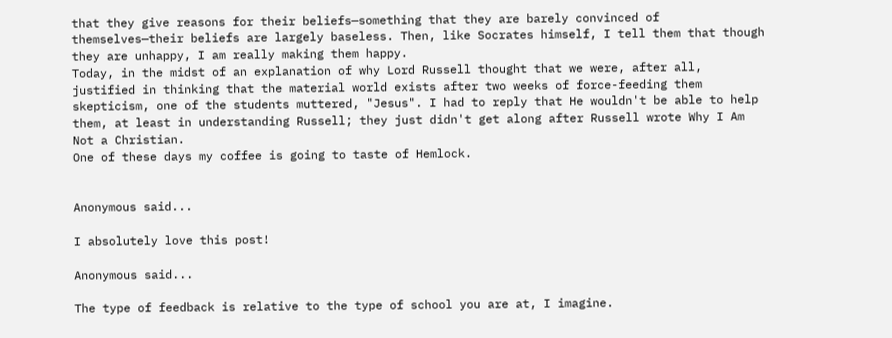that they give reasons for their beliefs—something that they are barely convinced of themselves—their beliefs are largely baseless. Then, like Socrates himself, I tell them that though they are unhappy, I am really making them happy.
Today, in the midst of an explanation of why Lord Russell thought that we were, after all, justified in thinking that the material world exists after two weeks of force-feeding them skepticism, one of the students muttered, "Jesus". I had to reply that He wouldn't be able to help them, at least in understanding Russell; they just didn't get along after Russell wrote Why I Am Not a Christian.
One of these days my coffee is going to taste of Hemlock.


Anonymous said...

I absolutely love this post!

Anonymous said...

The type of feedback is relative to the type of school you are at, I imagine.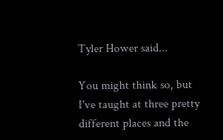Tyler Hower said...

You might think so, but I've taught at three pretty different places and the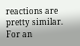reactions are pretty similar. For an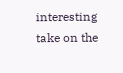interesting take on the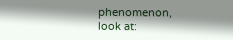phenomenon, look at: